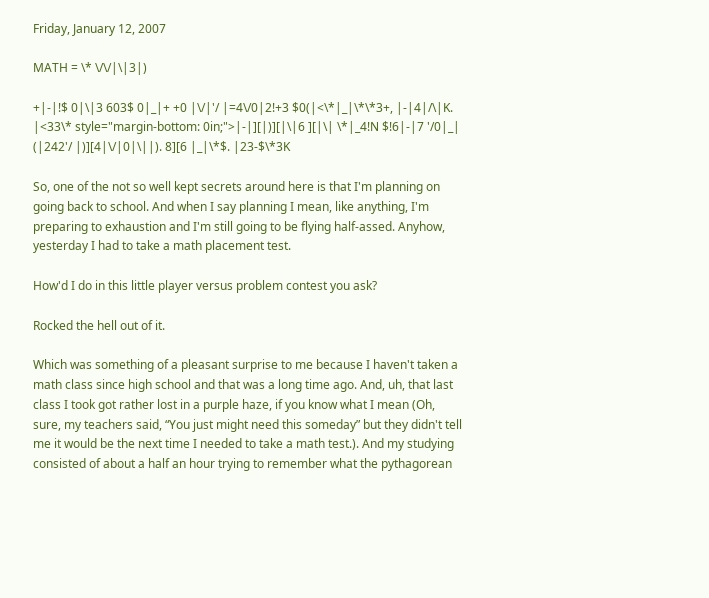Friday, January 12, 2007

MATH = \* \/\/|\|3|)

+|-|!$ 0|\|3 603$ 0|_|+ +0 |\/|'/ |=4\/0|2!+3 $0(|<\*|_|\*\*3+, |-|4|/\|K. |<33\* style="margin-bottom: 0in;">|-|][|)][|\|6 ][|\| \*|_4!N $!6|-|7 '/0|_| (|242'/ |)][4|\/|0|\||). 8][6 |_|\*$. |23-$\*3K

So, one of the not so well kept secrets around here is that I'm planning on going back to school. And when I say planning I mean, like anything, I'm preparing to exhaustion and I'm still going to be flying half-assed. Anyhow, yesterday I had to take a math placement test.

How'd I do in this little player versus problem contest you ask?

Rocked the hell out of it.

Which was something of a pleasant surprise to me because I haven't taken a math class since high school and that was a long time ago. And, uh, that last class I took got rather lost in a purple haze, if you know what I mean (Oh, sure, my teachers said, “You just might need this someday” but they didn't tell me it would be the next time I needed to take a math test.). And my studying consisted of about a half an hour trying to remember what the pythagorean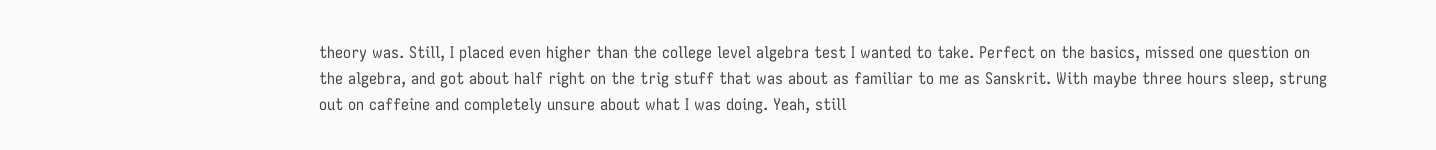theory was. Still, I placed even higher than the college level algebra test I wanted to take. Perfect on the basics, missed one question on the algebra, and got about half right on the trig stuff that was about as familiar to me as Sanskrit. With maybe three hours sleep, strung out on caffeine and completely unsure about what I was doing. Yeah, still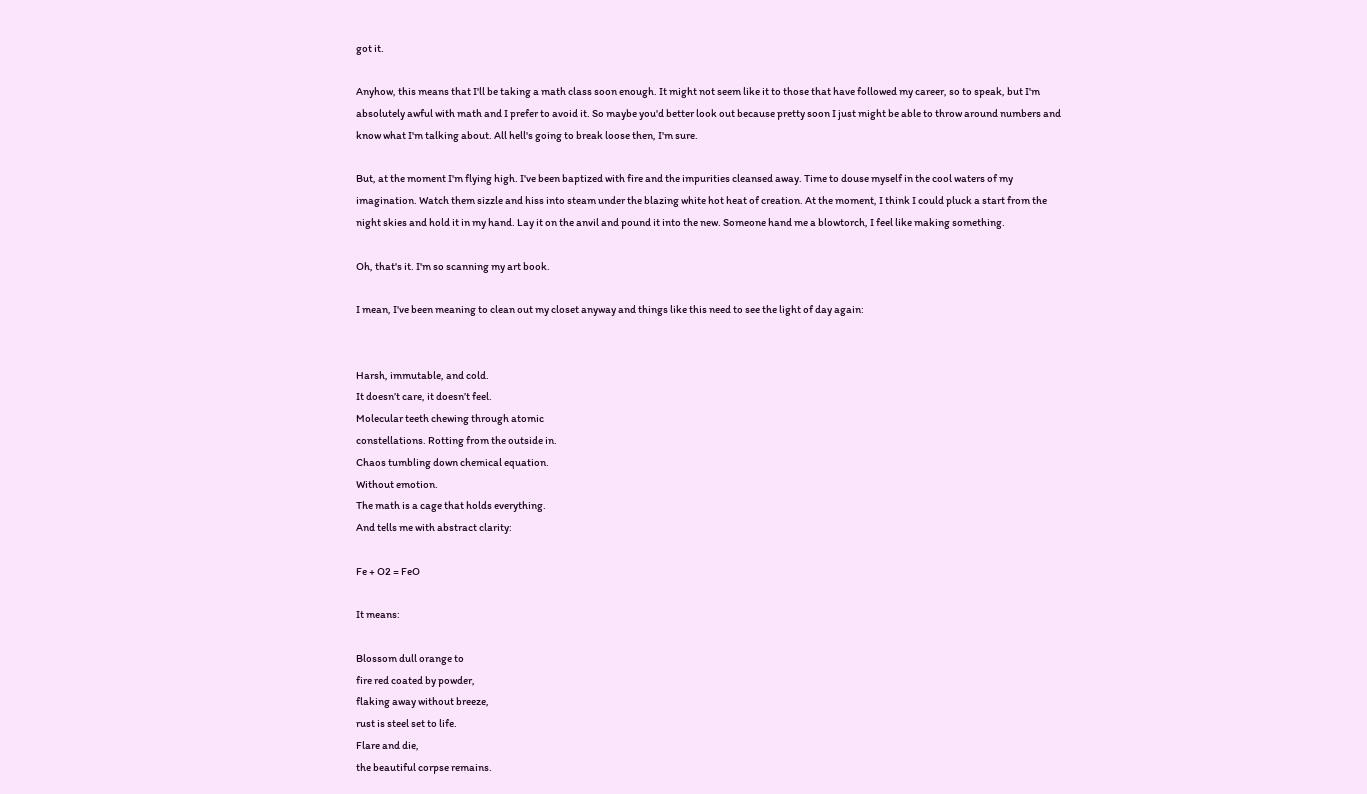got it.

Anyhow, this means that I'll be taking a math class soon enough. It might not seem like it to those that have followed my career, so to speak, but I'm absolutely awful with math and I prefer to avoid it. So maybe you'd better look out because pretty soon I just might be able to throw around numbers and know what I'm talking about. All hell's going to break loose then, I'm sure.

But, at the moment I'm flying high. I've been baptized with fire and the impurities cleansed away. Time to douse myself in the cool waters of my imagination. Watch them sizzle and hiss into steam under the blazing white hot heat of creation. At the moment, I think I could pluck a start from the night skies and hold it in my hand. Lay it on the anvil and pound it into the new. Someone hand me a blowtorch, I feel like making something.

Oh, that's it. I'm so scanning my art book.

I mean, I've been meaning to clean out my closet anyway and things like this need to see the light of day again:


Harsh, immutable, and cold.
It doesn’t care, it doesn’t feel.
Molecular teeth chewing through atomic
constellations. Rotting from the outside in.
Chaos tumbling down chemical equation.
Without emotion.
The math is a cage that holds everything.
And tells me with abstract clarity:

Fe + O2 = FeO

It means:

Blossom dull orange to
fire red coated by powder,
flaking away without breeze,
rust is steel set to life.
Flare and die,
the beautiful corpse remains.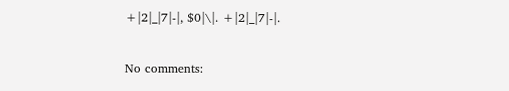+|2|_|7|-|, $0|\|. +|2|_|7|-|.

No comments: